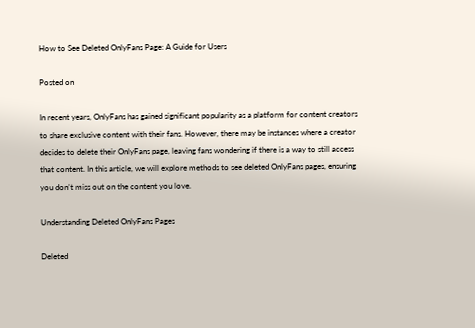How to See Deleted OnlyFans Page: A Guide for Users

Posted on

In recent years, OnlyFans has gained significant popularity as a platform for content creators to share exclusive content with their fans. However, there may be instances where a creator decides to delete their OnlyFans page, leaving fans wondering if there is a way to still access that content. In this article, we will explore methods to see deleted OnlyFans pages, ensuring you don’t miss out on the content you love.

Understanding Deleted OnlyFans Pages

Deleted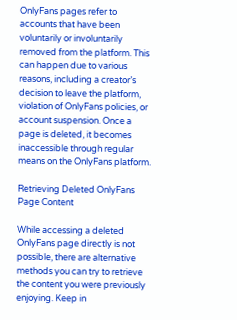OnlyFans pages refer to accounts that have been voluntarily or involuntarily removed from the platform. This can happen due to various reasons, including a creator’s decision to leave the platform, violation of OnlyFans policies, or account suspension. Once a page is deleted, it becomes inaccessible through regular means on the OnlyFans platform.

Retrieving Deleted OnlyFans Page Content

While accessing a deleted OnlyFans page directly is not possible, there are alternative methods you can try to retrieve the content you were previously enjoying. Keep in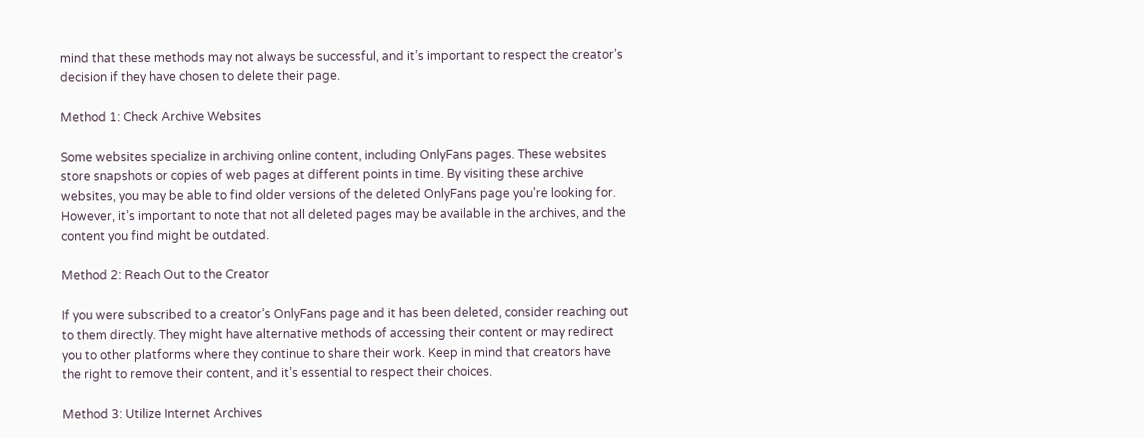mind that these methods may not always be successful, and it’s important to respect the creator’s decision if they have chosen to delete their page.

Method 1: Check Archive Websites

Some websites specialize in archiving online content, including OnlyFans pages. These websites store snapshots or copies of web pages at different points in time. By visiting these archive websites, you may be able to find older versions of the deleted OnlyFans page you’re looking for. However, it’s important to note that not all deleted pages may be available in the archives, and the content you find might be outdated.

Method 2: Reach Out to the Creator

If you were subscribed to a creator’s OnlyFans page and it has been deleted, consider reaching out to them directly. They might have alternative methods of accessing their content or may redirect you to other platforms where they continue to share their work. Keep in mind that creators have the right to remove their content, and it’s essential to respect their choices.

Method 3: Utilize Internet Archives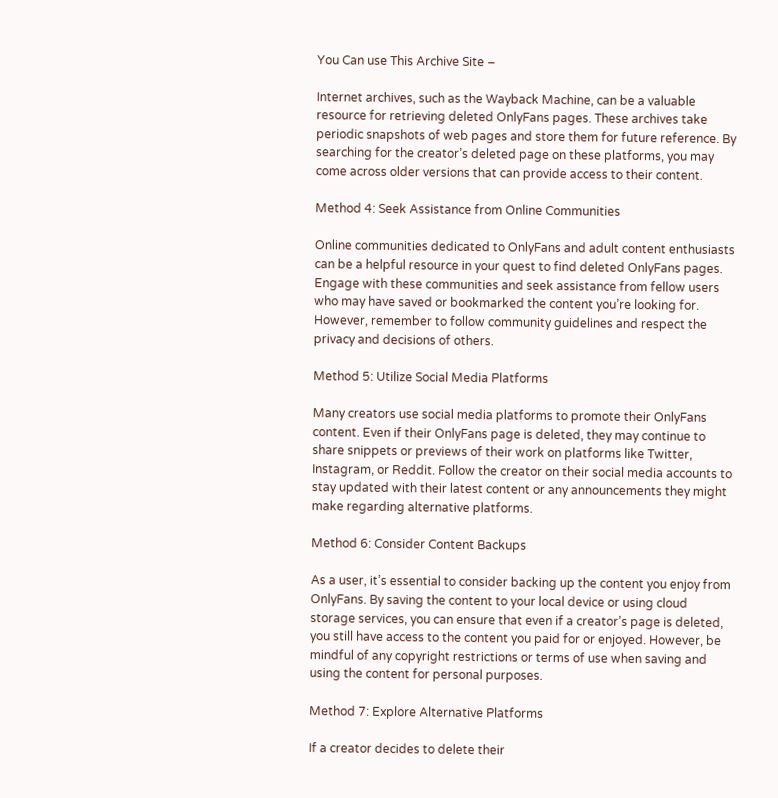You Can use This Archive Site –

Internet archives, such as the Wayback Machine, can be a valuable resource for retrieving deleted OnlyFans pages. These archives take periodic snapshots of web pages and store them for future reference. By searching for the creator’s deleted page on these platforms, you may come across older versions that can provide access to their content.

Method 4: Seek Assistance from Online Communities

Online communities dedicated to OnlyFans and adult content enthusiasts can be a helpful resource in your quest to find deleted OnlyFans pages. Engage with these communities and seek assistance from fellow users who may have saved or bookmarked the content you’re looking for. However, remember to follow community guidelines and respect the privacy and decisions of others.

Method 5: Utilize Social Media Platforms

Many creators use social media platforms to promote their OnlyFans content. Even if their OnlyFans page is deleted, they may continue to share snippets or previews of their work on platforms like Twitter, Instagram, or Reddit. Follow the creator on their social media accounts to stay updated with their latest content or any announcements they might make regarding alternative platforms.

Method 6: Consider Content Backups

As a user, it’s essential to consider backing up the content you enjoy from OnlyFans. By saving the content to your local device or using cloud storage services, you can ensure that even if a creator’s page is deleted, you still have access to the content you paid for or enjoyed. However, be mindful of any copyright restrictions or terms of use when saving and using the content for personal purposes.

Method 7: Explore Alternative Platforms

If a creator decides to delete their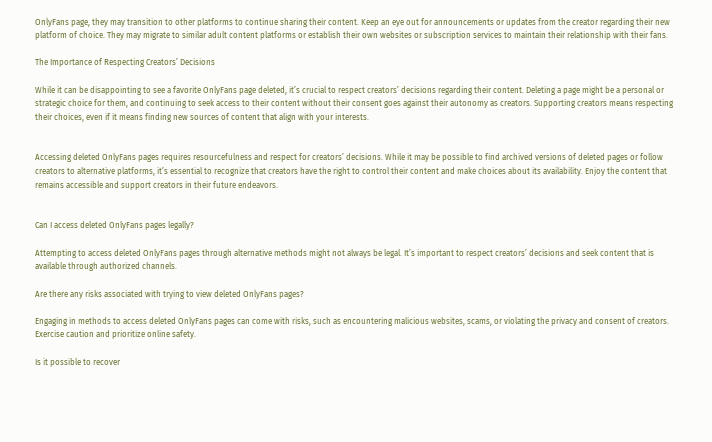OnlyFans page, they may transition to other platforms to continue sharing their content. Keep an eye out for announcements or updates from the creator regarding their new platform of choice. They may migrate to similar adult content platforms or establish their own websites or subscription services to maintain their relationship with their fans.

The Importance of Respecting Creators’ Decisions

While it can be disappointing to see a favorite OnlyFans page deleted, it’s crucial to respect creators’ decisions regarding their content. Deleting a page might be a personal or strategic choice for them, and continuing to seek access to their content without their consent goes against their autonomy as creators. Supporting creators means respecting their choices, even if it means finding new sources of content that align with your interests.


Accessing deleted OnlyFans pages requires resourcefulness and respect for creators’ decisions. While it may be possible to find archived versions of deleted pages or follow creators to alternative platforms, it’s essential to recognize that creators have the right to control their content and make choices about its availability. Enjoy the content that remains accessible and support creators in their future endeavors.


Can I access deleted OnlyFans pages legally?

Attempting to access deleted OnlyFans pages through alternative methods might not always be legal. It’s important to respect creators’ decisions and seek content that is available through authorized channels.

Are there any risks associated with trying to view deleted OnlyFans pages?

Engaging in methods to access deleted OnlyFans pages can come with risks, such as encountering malicious websites, scams, or violating the privacy and consent of creators. Exercise caution and prioritize online safety.

Is it possible to recover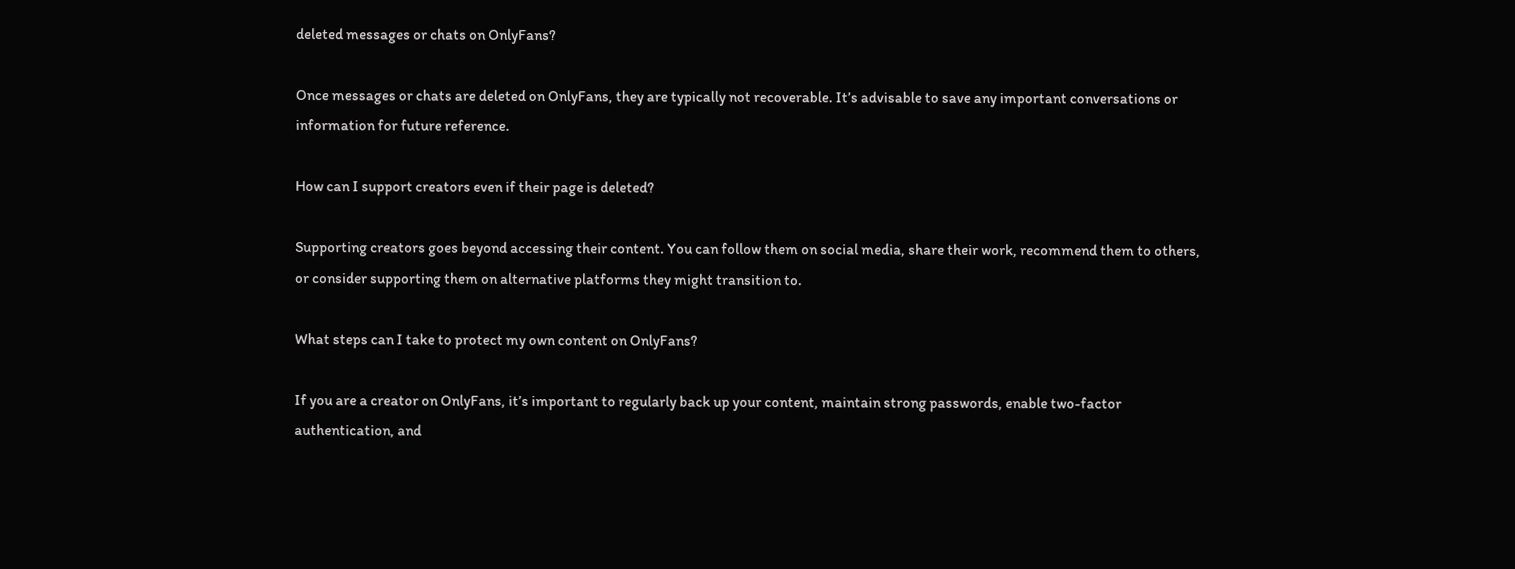deleted messages or chats on OnlyFans?

Once messages or chats are deleted on OnlyFans, they are typically not recoverable. It’s advisable to save any important conversations or information for future reference.

How can I support creators even if their page is deleted?

Supporting creators goes beyond accessing their content. You can follow them on social media, share their work, recommend them to others, or consider supporting them on alternative platforms they might transition to.

What steps can I take to protect my own content on OnlyFans?

If you are a creator on OnlyFans, it’s important to regularly back up your content, maintain strong passwords, enable two-factor authentication, and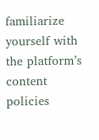familiarize yourself with the platform’s content policies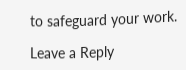to safeguard your work.

Leave a Reply